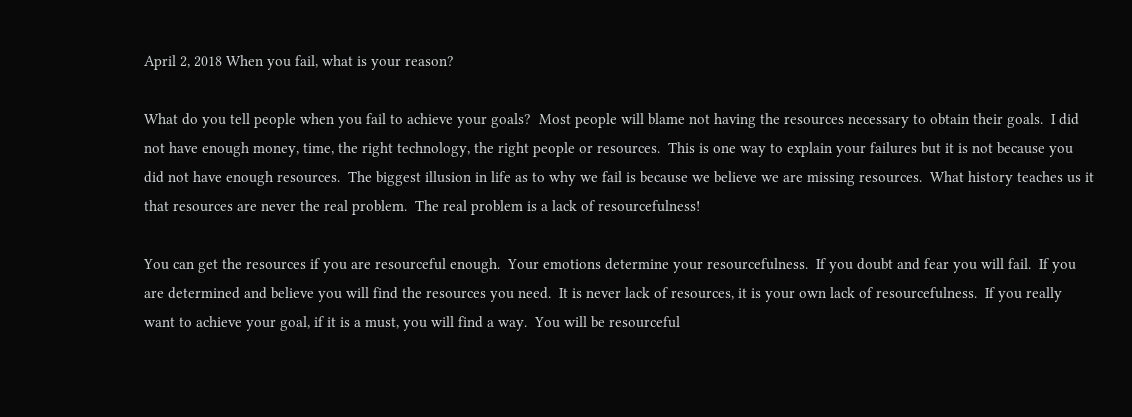April 2, 2018 When you fail, what is your reason?

What do you tell people when you fail to achieve your goals?  Most people will blame not having the resources necessary to obtain their goals.  I did not have enough money, time, the right technology, the right people or resources.  This is one way to explain your failures but it is not because you did not have enough resources.  The biggest illusion in life as to why we fail is because we believe we are missing resources.  What history teaches us it that resources are never the real problem.  The real problem is a lack of resourcefulness!

You can get the resources if you are resourceful enough.  Your emotions determine your resourcefulness.  If you doubt and fear you will fail.  If you are determined and believe you will find the resources you need.  It is never lack of resources, it is your own lack of resourcefulness.  If you really want to achieve your goal, if it is a must, you will find a way.  You will be resourceful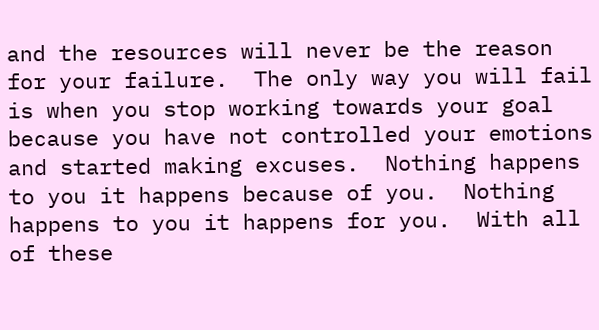and the resources will never be the reason for your failure.  The only way you will fail is when you stop working towards your goal because you have not controlled your emotions and started making excuses.  Nothing happens to you it happens because of you.  Nothing happens to you it happens for you.  With all of these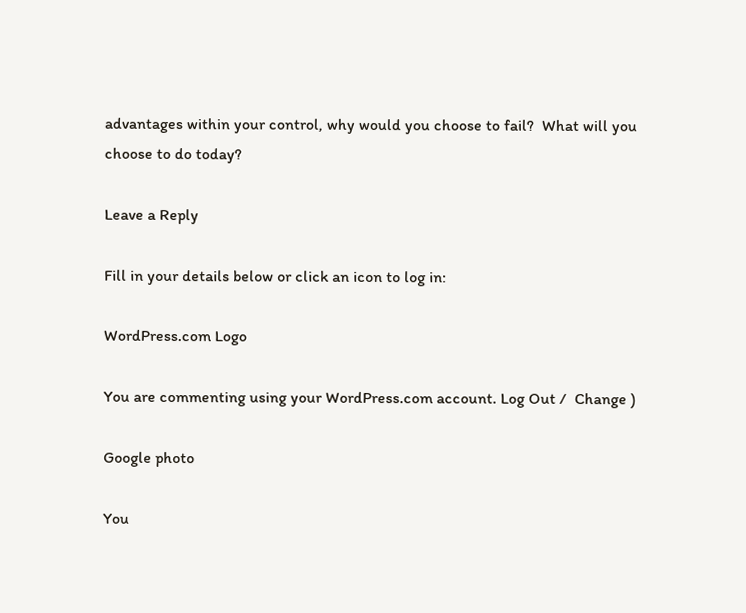advantages within your control, why would you choose to fail?  What will you choose to do today?

Leave a Reply

Fill in your details below or click an icon to log in:

WordPress.com Logo

You are commenting using your WordPress.com account. Log Out /  Change )

Google photo

You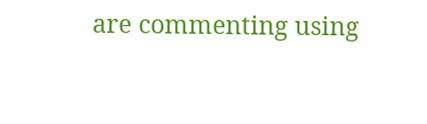are commenting using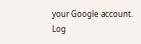your Google account. Log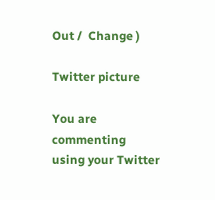Out /  Change )

Twitter picture

You are commenting using your Twitter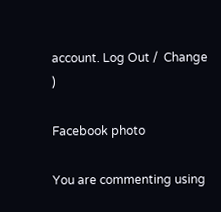account. Log Out /  Change )

Facebook photo

You are commenting using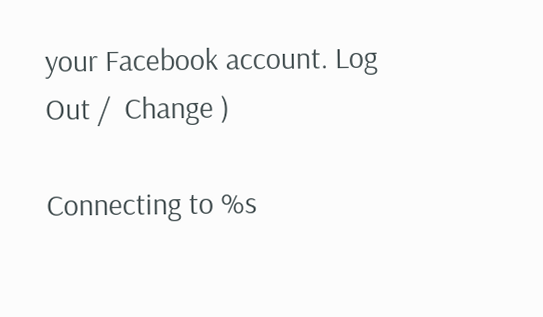your Facebook account. Log Out /  Change )

Connecting to %s